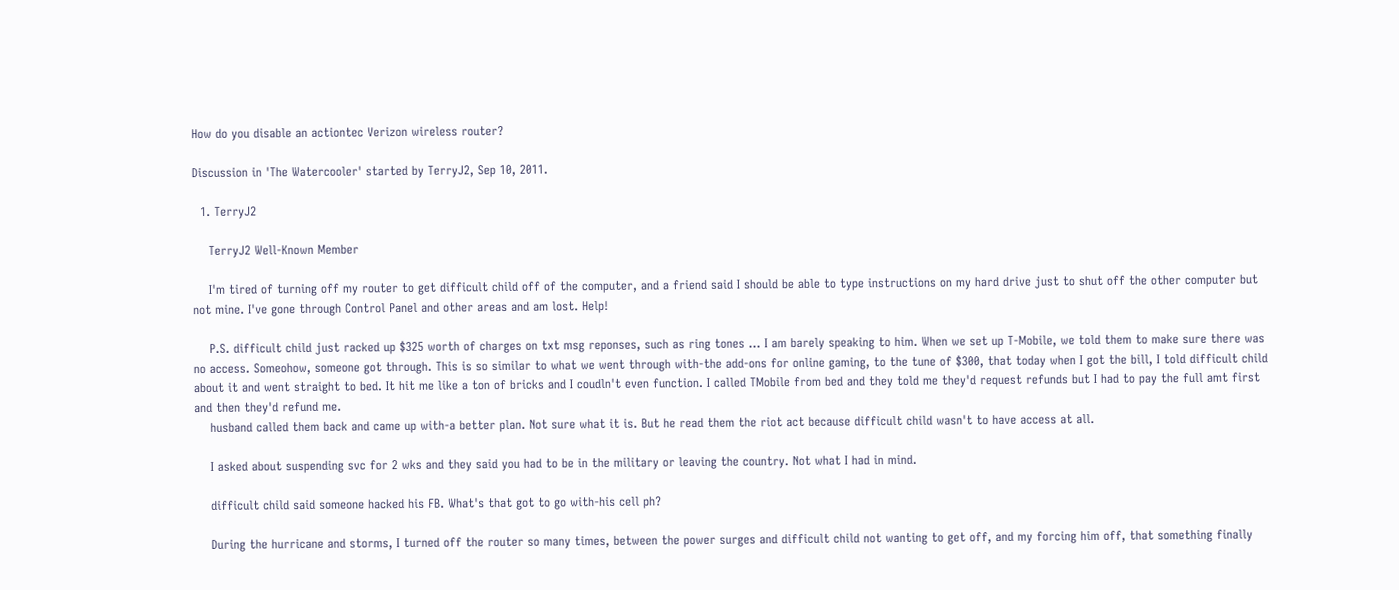How do you disable an actiontec Verizon wireless router?

Discussion in 'The Watercooler' started by TerryJ2, Sep 10, 2011.

  1. TerryJ2

    TerryJ2 Well-Known Member

    I'm tired of turning off my router to get difficult child off of the computer, and a friend said I should be able to type instructions on my hard drive just to shut off the other computer but not mine. I've gone through Control Panel and other areas and am lost. Help!

    P.S. difficult child just racked up $325 worth of charges on txt msg reponses, such as ring tones ... I am barely speaking to him. When we set up T-Mobile, we told them to make sure there was no access. Someohow, someone got through. This is so similar to what we went through with-the add-ons for online gaming, to the tune of $300, that today when I got the bill, I told difficult child about it and went straight to bed. It hit me like a ton of bricks and I coudln't even function. I called TMobile from bed and they told me they'd request refunds but I had to pay the full amt first and then they'd refund me.
    husband called them back and came up with-a better plan. Not sure what it is. But he read them the riot act because difficult child wasn't to have access at all.

    I asked about suspending svc for 2 wks and they said you had to be in the military or leaving the country. Not what I had in mind.

    difficult child said someone hacked his FB. What's that got to go with-his cell ph?

    During the hurricane and storms, I turned off the router so many times, between the power surges and difficult child not wanting to get off, and my forcing him off, that something finally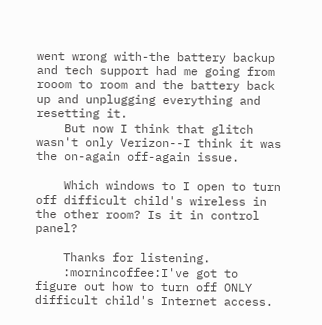went wrong with-the battery backup and tech support had me going from rooom to room and the battery back up and unplugging everything and resetting it.
    But now I think that glitch wasn't only Verizon--I think it was the on-again off-again issue.

    Which windows to I open to turn off difficult child's wireless in the other room? Is it in control panel?

    Thanks for listening.
    :mornincoffee:I've got to figure out how to turn off ONLY difficult child's Internet access.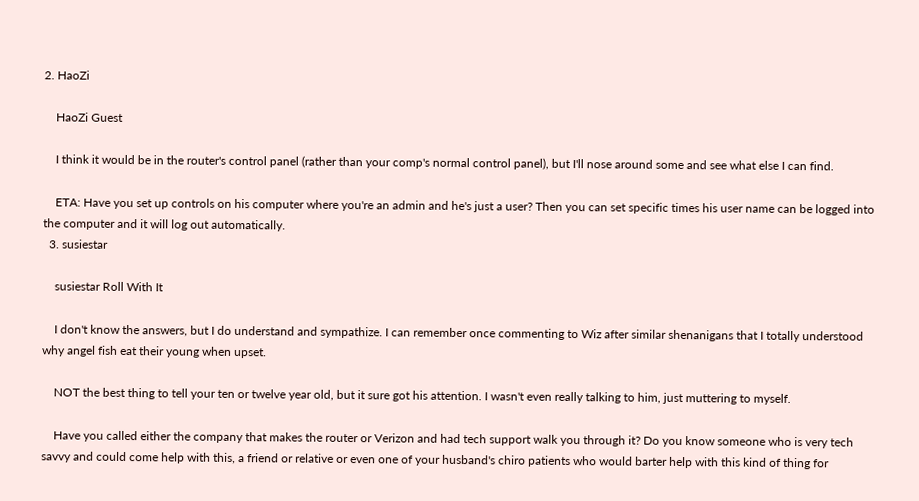2. HaoZi

    HaoZi Guest

    I think it would be in the router's control panel (rather than your comp's normal control panel), but I'll nose around some and see what else I can find.

    ETA: Have you set up controls on his computer where you're an admin and he's just a user? Then you can set specific times his user name can be logged into the computer and it will log out automatically.
  3. susiestar

    susiestar Roll With It

    I don't know the answers, but I do understand and sympathize. I can remember once commenting to Wiz after similar shenanigans that I totally understood why angel fish eat their young when upset.

    NOT the best thing to tell your ten or twelve year old, but it sure got his attention. I wasn't even really talking to him, just muttering to myself.

    Have you called either the company that makes the router or Verizon and had tech support walk you through it? Do you know someone who is very tech savvy and could come help with this, a friend or relative or even one of your husband's chiro patients who would barter help with this kind of thing for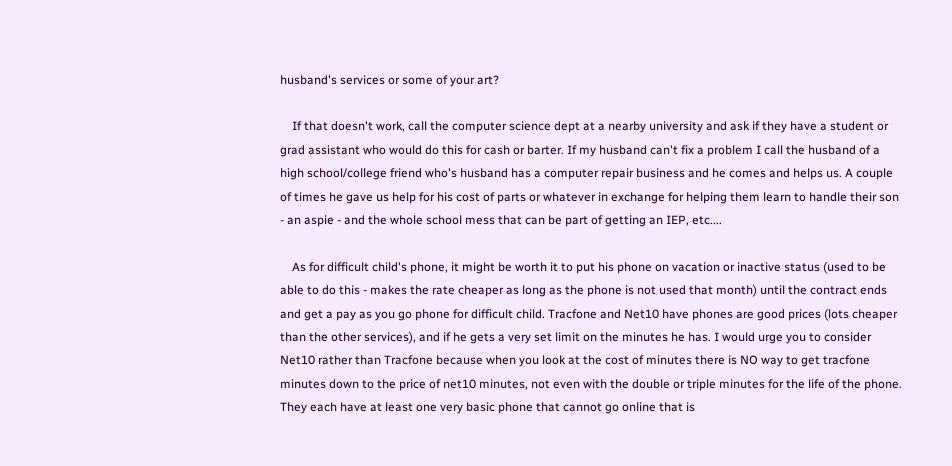husband's services or some of your art?

    If that doesn't work, call the computer science dept at a nearby university and ask if they have a student or grad assistant who would do this for cash or barter. If my husband can't fix a problem I call the husband of a high school/college friend who's husband has a computer repair business and he comes and helps us. A couple of times he gave us help for his cost of parts or whatever in exchange for helping them learn to handle their son - an aspie - and the whole school mess that can be part of getting an IEP, etc....

    As for difficult child's phone, it might be worth it to put his phone on vacation or inactive status (used to be able to do this - makes the rate cheaper as long as the phone is not used that month) until the contract ends and get a pay as you go phone for difficult child. Tracfone and Net10 have phones are good prices (lots cheaper than the other services), and if he gets a very set limit on the minutes he has. I would urge you to consider Net10 rather than Tracfone because when you look at the cost of minutes there is NO way to get tracfone minutes down to the price of net10 minutes, not even with the double or triple minutes for the life of the phone. They each have at least one very basic phone that cannot go online that is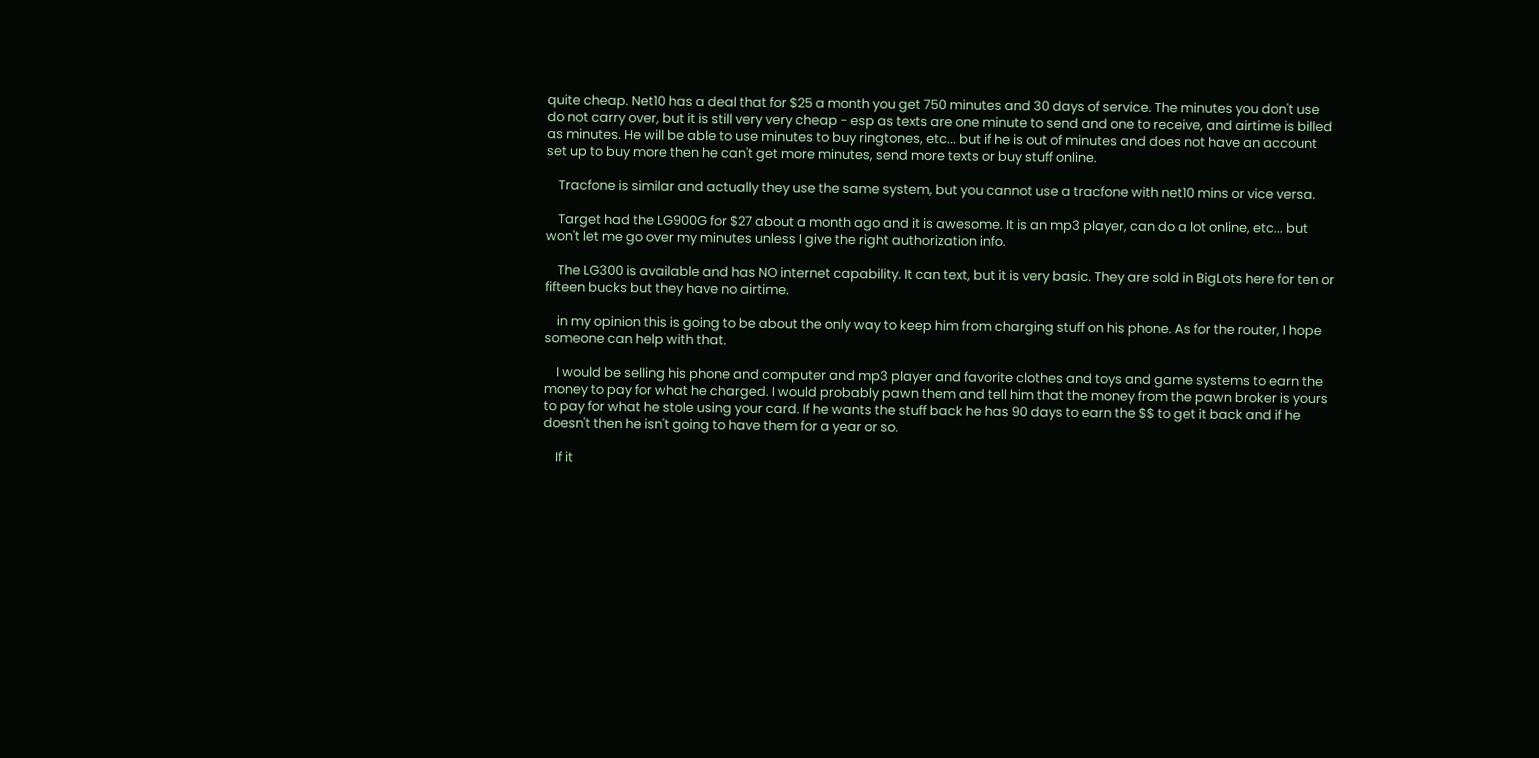quite cheap. Net10 has a deal that for $25 a month you get 750 minutes and 30 days of service. The minutes you don't use do not carry over, but it is still very very cheap - esp as texts are one minute to send and one to receive, and airtime is billed as minutes. He will be able to use minutes to buy ringtones, etc... but if he is out of minutes and does not have an account set up to buy more then he can't get more minutes, send more texts or buy stuff online.

    Tracfone is similar and actually they use the same system, but you cannot use a tracfone with net10 mins or vice versa.

    Target had the LG900G for $27 about a month ago and it is awesome. It is an mp3 player, can do a lot online, etc... but won't let me go over my minutes unless I give the right authorization info.

    The LG300 is available and has NO internet capability. It can text, but it is very basic. They are sold in BigLots here for ten or fifteen bucks but they have no airtime.

    in my opinion this is going to be about the only way to keep him from charging stuff on his phone. As for the router, I hope someone can help with that.

    I would be selling his phone and computer and mp3 player and favorite clothes and toys and game systems to earn the money to pay for what he charged. I would probably pawn them and tell him that the money from the pawn broker is yours to pay for what he stole using your card. If he wants the stuff back he has 90 days to earn the $$ to get it back and if he doesn't then he isn't going to have them for a year or so.

    If it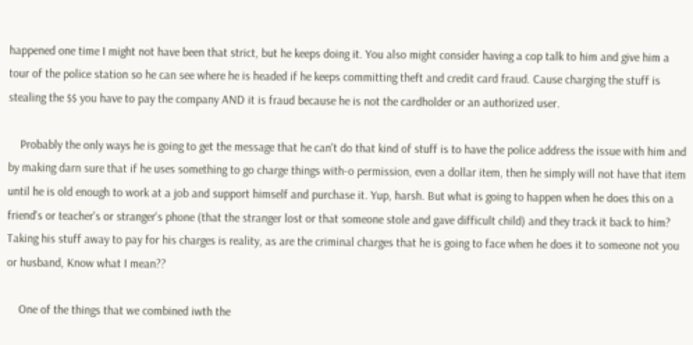happened one time I might not have been that strict, but he keeps doing it. You also might consider having a cop talk to him and give him a tour of the police station so he can see where he is headed if he keeps committing theft and credit card fraud. Cause charging the stuff is stealing the $$ you have to pay the company AND it is fraud because he is not the cardholder or an authorized user.

    Probably the only ways he is going to get the message that he can't do that kind of stuff is to have the police address the issue with him and by making darn sure that if he uses something to go charge things with-o permission, even a dollar item, then he simply will not have that item until he is old enough to work at a job and support himself and purchase it. Yup, harsh. But what is going to happen when he does this on a friend's or teacher's or stranger's phone (that the stranger lost or that someone stole and gave difficult child) and they track it back to him? Taking his stuff away to pay for his charges is reality, as are the criminal charges that he is going to face when he does it to someone not you or husband, Know what I mean??

    One of the things that we combined iwth the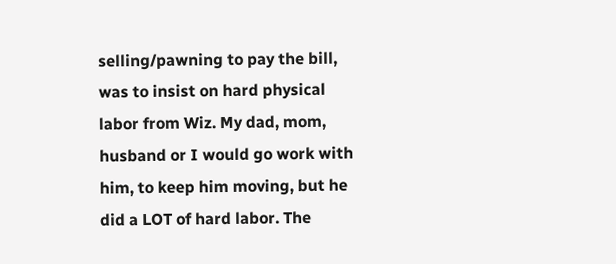selling/pawning to pay the bill, was to insist on hard physical labor from Wiz. My dad, mom, husband or I would go work with him, to keep him moving, but he did a LOT of hard labor. The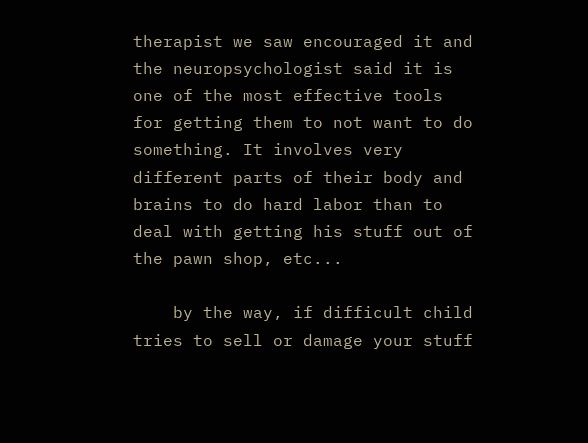therapist we saw encouraged it and the neuropsychologist said it is one of the most effective tools for getting them to not want to do something. It involves very different parts of their body and brains to do hard labor than to deal with getting his stuff out of the pawn shop, etc...

    by the way, if difficult child tries to sell or damage your stuff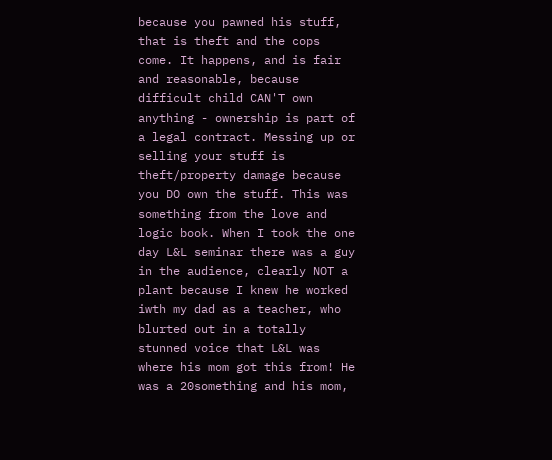because you pawned his stuff, that is theft and the cops come. It happens, and is fair and reasonable, because difficult child CAN'T own anything - ownership is part of a legal contract. Messing up or selling your stuff is theft/property damage because you DO own the stuff. This was something from the love and logic book. When I took the one day L&L seminar there was a guy in the audience, clearly NOT a plant because I knew he worked iwth my dad as a teacher, who blurted out in a totally stunned voice that L&L was where his mom got this from! He was a 20something and his mom,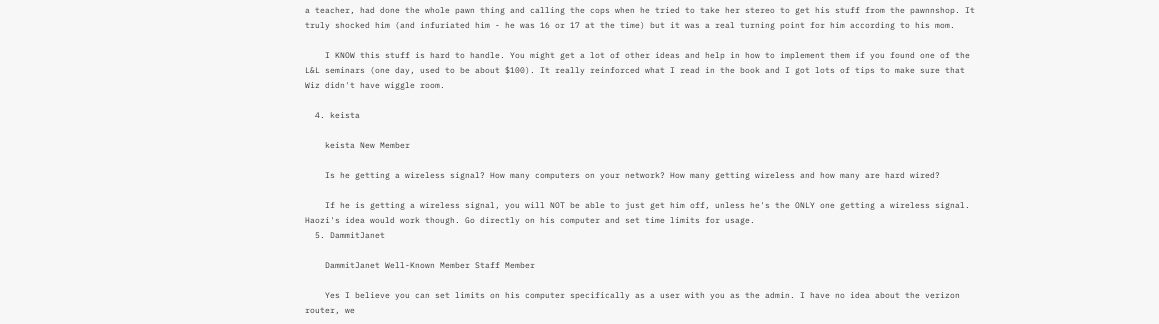a teacher, had done the whole pawn thing and calling the cops when he tried to take her stereo to get his stuff from the pawnnshop. It truly shocked him (and infuriated him - he was 16 or 17 at the time) but it was a real turning point for him according to his mom.

    I KNOW this stuff is hard to handle. You might get a lot of other ideas and help in how to implement them if you found one of the L&L seminars (one day, used to be about $100). It really reinforced what I read in the book and I got lots of tips to make sure that Wiz didn't have wiggle room.

  4. keista

    keista New Member

    Is he getting a wireless signal? How many computers on your network? How many getting wireless and how many are hard wired?

    If he is getting a wireless signal, you will NOT be able to just get him off, unless he's the ONLY one getting a wireless signal. Haozi's idea would work though. Go directly on his computer and set time limits for usage.
  5. DammitJanet

    DammitJanet Well-Known Member Staff Member

    Yes I believe you can set limits on his computer specifically as a user with you as the admin. I have no idea about the verizon router, we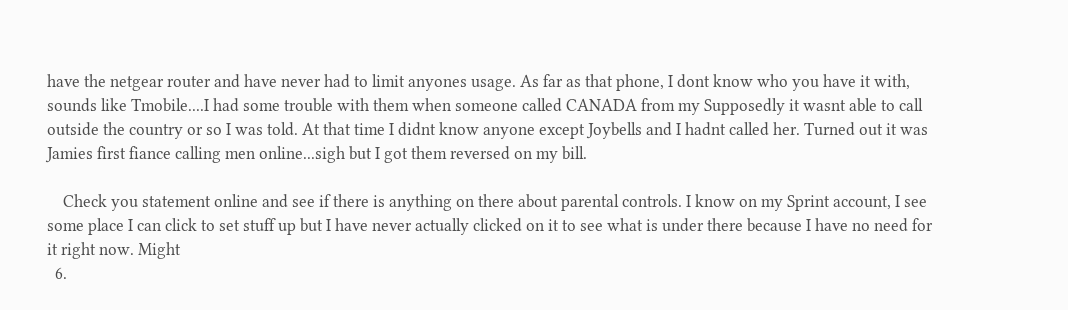have the netgear router and have never had to limit anyones usage. As far as that phone, I dont know who you have it with, sounds like Tmobile....I had some trouble with them when someone called CANADA from my Supposedly it wasnt able to call outside the country or so I was told. At that time I didnt know anyone except Joybells and I hadnt called her. Turned out it was Jamies first fiance calling men online...sigh but I got them reversed on my bill.

    Check you statement online and see if there is anything on there about parental controls. I know on my Sprint account, I see some place I can click to set stuff up but I have never actually clicked on it to see what is under there because I have no need for it right now. Might
  6.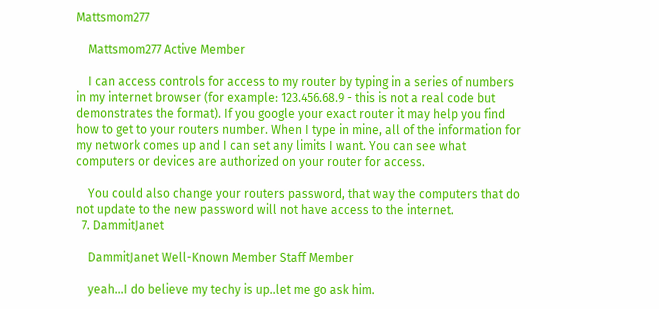Mattsmom277

    Mattsmom277 Active Member

    I can access controls for access to my router by typing in a series of numbers in my internet browser (for example: 123.456.68.9 - this is not a real code but demonstrates the format). If you google your exact router it may help you find how to get to your routers number. When I type in mine, all of the information for my network comes up and I can set any limits I want. You can see what computers or devices are authorized on your router for access.

    You could also change your routers password, that way the computers that do not update to the new password will not have access to the internet.
  7. DammitJanet

    DammitJanet Well-Known Member Staff Member

    yeah...I do believe my techy is up..let me go ask him.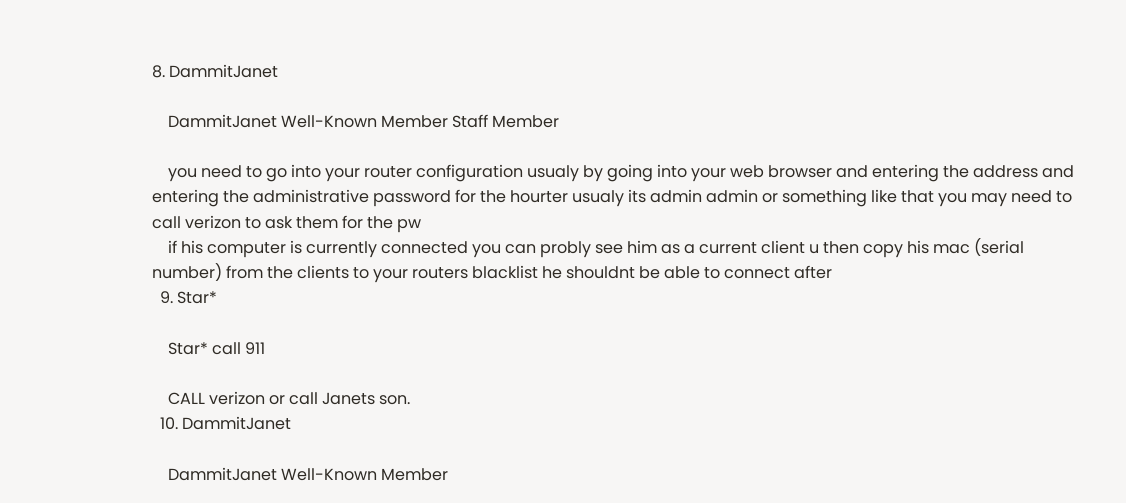8. DammitJanet

    DammitJanet Well-Known Member Staff Member

    you need to go into your router configuration usualy by going into your web browser and entering the address and entering the administrative password for the hourter usualy its admin admin or something like that you may need to call verizon to ask them for the pw
    if his computer is currently connected you can probly see him as a current client u then copy his mac (serial number) from the clients to your routers blacklist he shouldnt be able to connect after
  9. Star*

    Star* call 911

    CALL verizon or call Janets son.
  10. DammitJanet

    DammitJanet Well-Known Member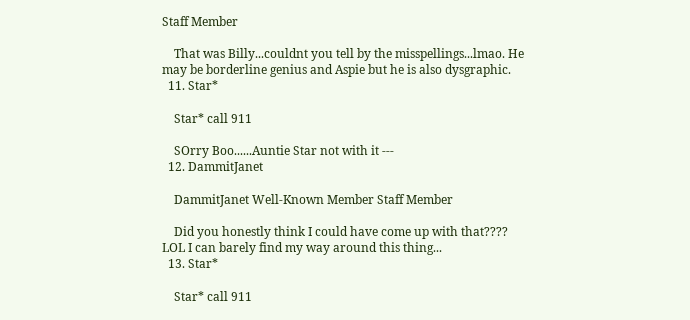Staff Member

    That was Billy...couldnt you tell by the misspellings...lmao. He may be borderline genius and Aspie but he is also dysgraphic.
  11. Star*

    Star* call 911

    SOrry Boo......Auntie Star not with it ---
  12. DammitJanet

    DammitJanet Well-Known Member Staff Member

    Did you honestly think I could have come up with that???? LOL I can barely find my way around this thing...
  13. Star*

    Star* call 911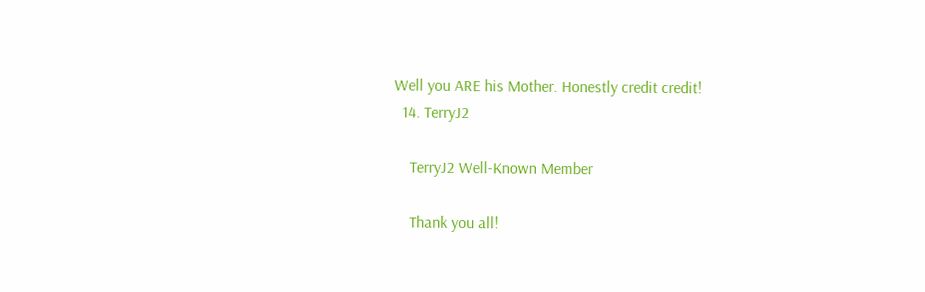Well you ARE his Mother. Honestly credit credit!
  14. TerryJ2

    TerryJ2 Well-Known Member

    Thank you all!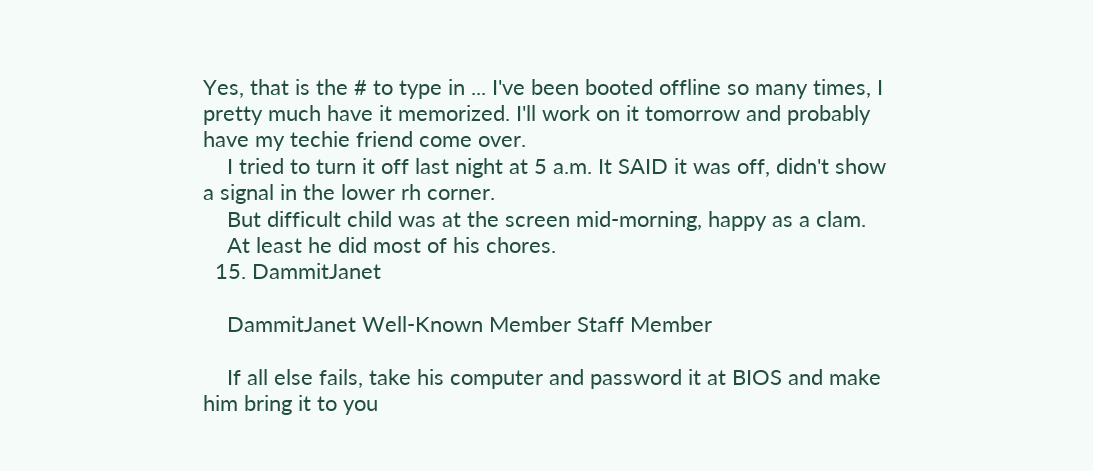Yes, that is the # to type in ... I've been booted offline so many times, I pretty much have it memorized. I'll work on it tomorrow and probably have my techie friend come over.
    I tried to turn it off last night at 5 a.m. It SAID it was off, didn't show a signal in the lower rh corner.
    But difficult child was at the screen mid-morning, happy as a clam.
    At least he did most of his chores.
  15. DammitJanet

    DammitJanet Well-Known Member Staff Member

    If all else fails, take his computer and password it at BIOS and make him bring it to you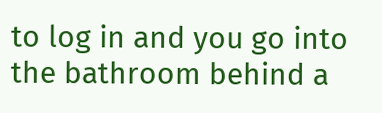to log in and you go into the bathroom behind a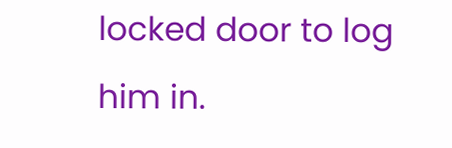locked door to log him in.